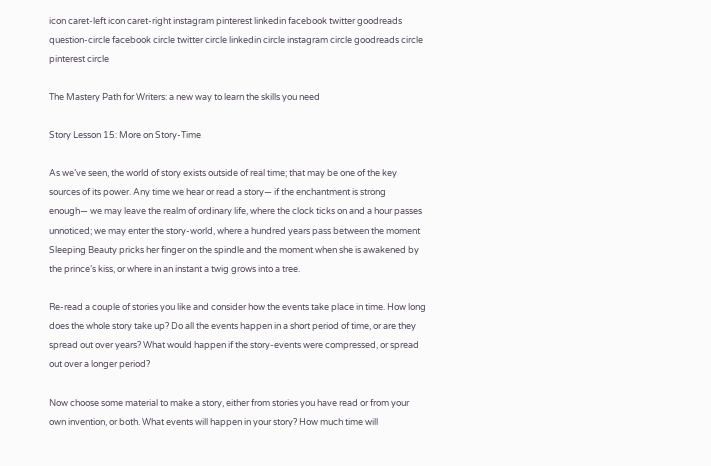icon caret-left icon caret-right instagram pinterest linkedin facebook twitter goodreads question-circle facebook circle twitter circle linkedin circle instagram circle goodreads circle pinterest circle

The Mastery Path for Writers: a new way to learn the skills you need

Story Lesson 15: More on Story-Time

As we’ve seen, the world of story exists outside of real time; that may be one of the key sources of its power. Any time we hear or read a story— if the enchantment is strong enough— we may leave the realm of ordinary life, where the clock ticks on and a hour passes unnoticed; we may enter the story-world, where a hundred years pass between the moment Sleeping Beauty pricks her finger on the spindle and the moment when she is awakened by the prince’s kiss, or where in an instant a twig grows into a tree.

Re-read a couple of stories you like and consider how the events take place in time. How long does the whole story take up? Do all the events happen in a short period of time, or are they spread out over years? What would happen if the story-events were compressed, or spread out over a longer period?

Now choose some material to make a story, either from stories you have read or from your own invention, or both. What events will happen in your story? How much time will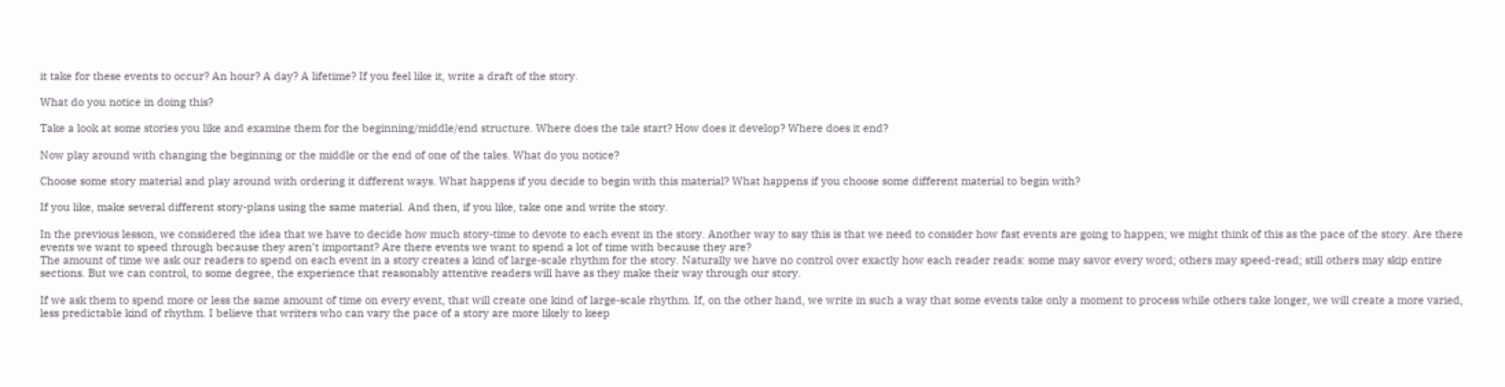it take for these events to occur? An hour? A day? A lifetime? If you feel like it, write a draft of the story.

What do you notice in doing this?

Take a look at some stories you like and examine them for the beginning/middle/end structure. Where does the tale start? How does it develop? Where does it end?

Now play around with changing the beginning or the middle or the end of one of the tales. What do you notice?

Choose some story material and play around with ordering it different ways. What happens if you decide to begin with this material? What happens if you choose some different material to begin with?

If you like, make several different story-plans using the same material. And then, if you like, take one and write the story.

In the previous lesson, we considered the idea that we have to decide how much story-time to devote to each event in the story. Another way to say this is that we need to consider how fast events are going to happen; we might think of this as the pace of the story. Are there events we want to speed through because they aren’t important? Are there events we want to spend a lot of time with because they are?
The amount of time we ask our readers to spend on each event in a story creates a kind of large-scale rhythm for the story. Naturally we have no control over exactly how each reader reads: some may savor every word; others may speed-read; still others may skip entire sections. But we can control, to some degree, the experience that reasonably attentive readers will have as they make their way through our story.

If we ask them to spend more or less the same amount of time on every event, that will create one kind of large-scale rhythm. If, on the other hand, we write in such a way that some events take only a moment to process while others take longer, we will create a more varied, less predictable kind of rhythm. I believe that writers who can vary the pace of a story are more likely to keep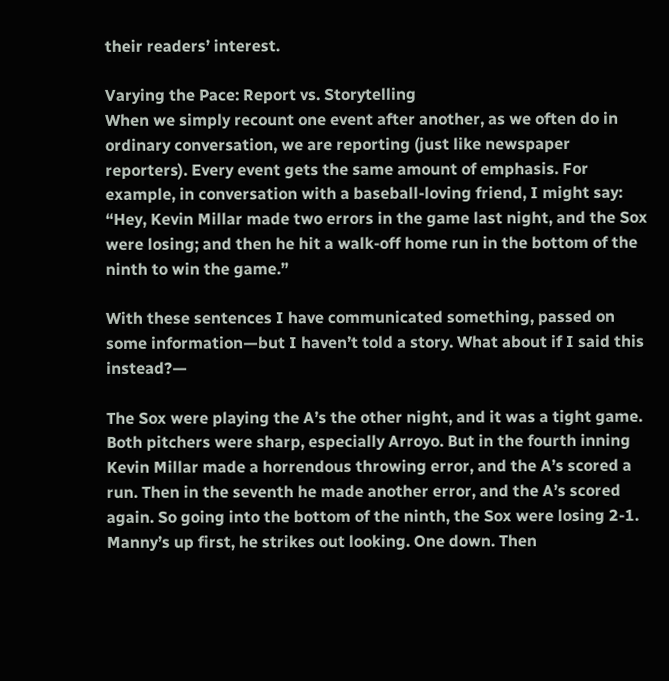their readers’ interest.

Varying the Pace: Report vs. Storytelling
When we simply recount one event after another, as we often do in ordinary conversation, we are reporting (just like newspaper reporters). Every event gets the same amount of emphasis. For example, in conversation with a baseball-loving friend, I might say: “Hey, Kevin Millar made two errors in the game last night, and the Sox were losing; and then he hit a walk-off home run in the bottom of the ninth to win the game.”

With these sentences I have communicated something, passed on some information—but I haven’t told a story. What about if I said this instead?—

The Sox were playing the A’s the other night, and it was a tight game. Both pitchers were sharp, especially Arroyo. But in the fourth inning Kevin Millar made a horrendous throwing error, and the A’s scored a run. Then in the seventh he made another error, and the A’s scored again. So going into the bottom of the ninth, the Sox were losing 2-1. Manny’s up first, he strikes out looking. One down. Then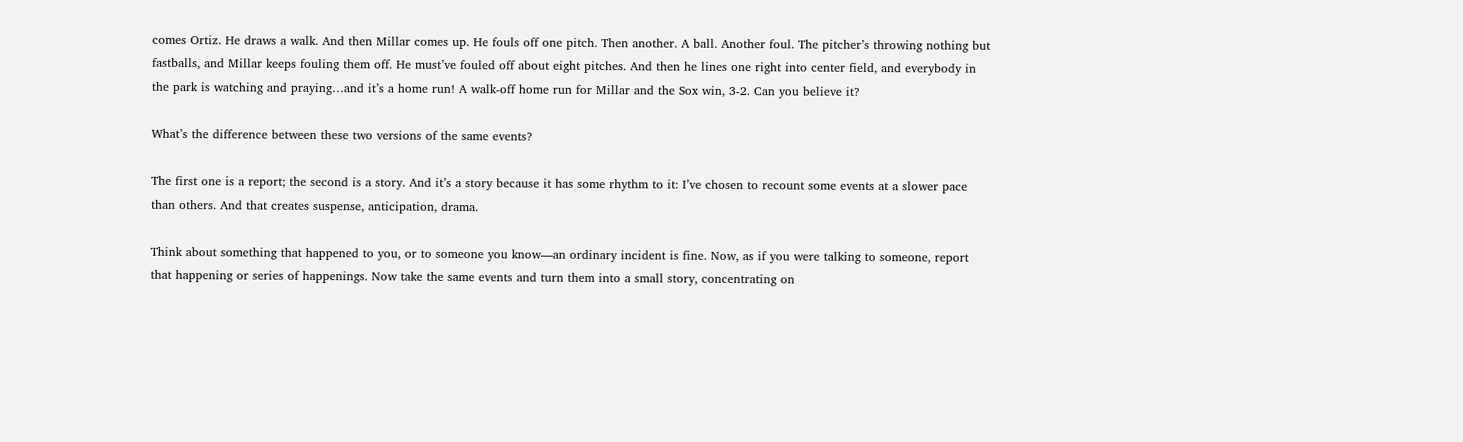comes Ortiz. He draws a walk. And then Millar comes up. He fouls off one pitch. Then another. A ball. Another foul. The pitcher’s throwing nothing but fastballs, and Millar keeps fouling them off. He must’ve fouled off about eight pitches. And then he lines one right into center field, and everybody in the park is watching and praying…and it’s a home run! A walk-off home run for Millar and the Sox win, 3-2. Can you believe it?

What’s the difference between these two versions of the same events?

The first one is a report; the second is a story. And it’s a story because it has some rhythm to it: I’ve chosen to recount some events at a slower pace than others. And that creates suspense, anticipation, drama.

Think about something that happened to you, or to someone you know—an ordinary incident is fine. Now, as if you were talking to someone, report that happening or series of happenings. Now take the same events and turn them into a small story, concentrating on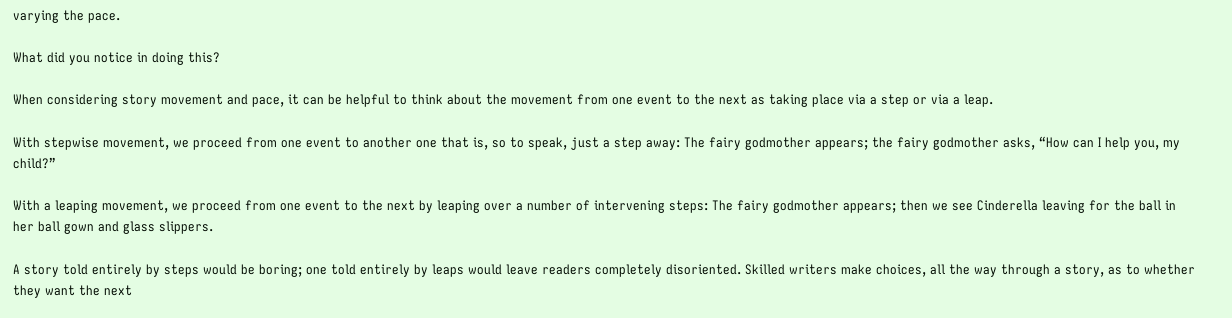varying the pace.

What did you notice in doing this?

When considering story movement and pace, it can be helpful to think about the movement from one event to the next as taking place via a step or via a leap.

With stepwise movement, we proceed from one event to another one that is, so to speak, just a step away: The fairy godmother appears; the fairy godmother asks, “How can I help you, my child?”

With a leaping movement, we proceed from one event to the next by leaping over a number of intervening steps: The fairy godmother appears; then we see Cinderella leaving for the ball in her ball gown and glass slippers.

A story told entirely by steps would be boring; one told entirely by leaps would leave readers completely disoriented. Skilled writers make choices, all the way through a story, as to whether they want the next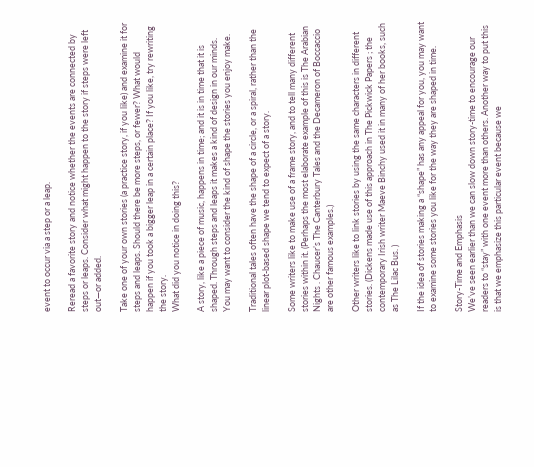event to occur via a step or a leap.

Reread a favorite story and notice whether the events are connected by steps or leaps. Consider what might happen to the story if steps were left out—or added.

Take one of your own stories (a practice story, if you like) and examine it for steps and leaps. Should there be more steps, or fewer? What would happen if you took a bigger leap in a certain place? If you like, try rewriting the story.
What did you notice in doing this?

A story, like a piece of music, happens in time; and it is in time that it is shaped. Through steps and leaps it makes a kind of design in our minds. You may want to consider the kind of shape the stories you enjoy make.

Traditional tales often have the shape of a circle, or a spiral, rather than the linear plot-based shape we tend to expect of a story.

Some writers like to make use of a frame story, and to tell many different stories within it. (Perhaps the most elaborate example of this is The Arabian Nights . Chaucer’s The Canterbury Tales and the Decameron of Boccaccio are other famous examples.)

Other writers like to link stories by using the same characters in different stories. (Dickens made use of this approach in The Pickwick Papers ; the contemporary Irish writer Maeve Binchy used it in many of her books, such as The Lilac Bus. )

If the idea of stories making a “shape” has any appeal for you, you may want to examine some stories you like for the way they are shaped in time.

Story-Time and Emphasis
We’ve seen earlier than we can slow down story-time to encourage our readers to “stay” with one event more than others. Another way to put this is that we emphasize this particular event because we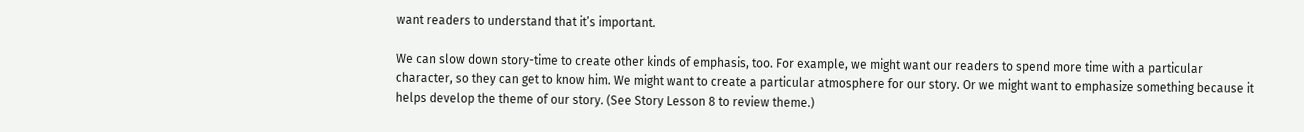want readers to understand that it’s important.

We can slow down story-time to create other kinds of emphasis, too. For example, we might want our readers to spend more time with a particular character, so they can get to know him. We might want to create a particular atmosphere for our story. Or we might want to emphasize something because it helps develop the theme of our story. (See Story Lesson 8 to review theme.)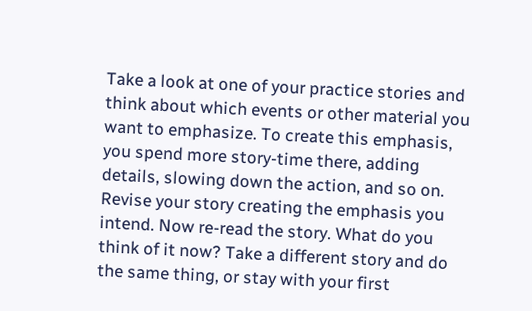Take a look at one of your practice stories and think about which events or other material you want to emphasize. To create this emphasis, you spend more story-time there, adding details, slowing down the action, and so on. Revise your story creating the emphasis you intend. Now re-read the story. What do you think of it now? Take a different story and do the same thing, or stay with your first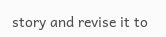story and revise it to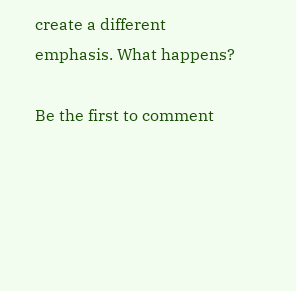create a different emphasis. What happens?

Be the first to comment